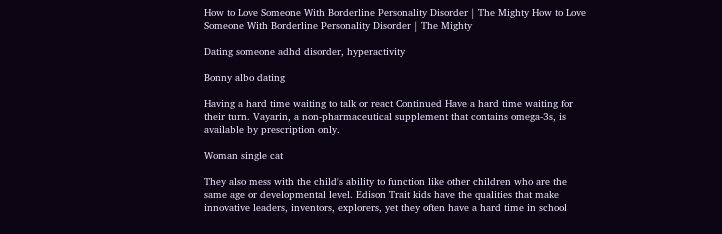How to Love Someone With Borderline Personality Disorder | The Mighty How to Love Someone With Borderline Personality Disorder | The Mighty

Dating someone adhd disorder, hyperactivity

Bonny albo dating

Having a hard time waiting to talk or react Continued Have a hard time waiting for their turn. Vayarin, a non-pharmaceutical supplement that contains omega-3s, is available by prescription only.

Woman single cat

They also mess with the child's ability to function like other children who are the same age or developmental level. Edison Trait kids have the qualities that make innovative leaders, inventors, explorers, yet they often have a hard time in school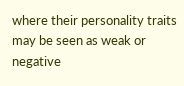where their personality traits may be seen as weak or negative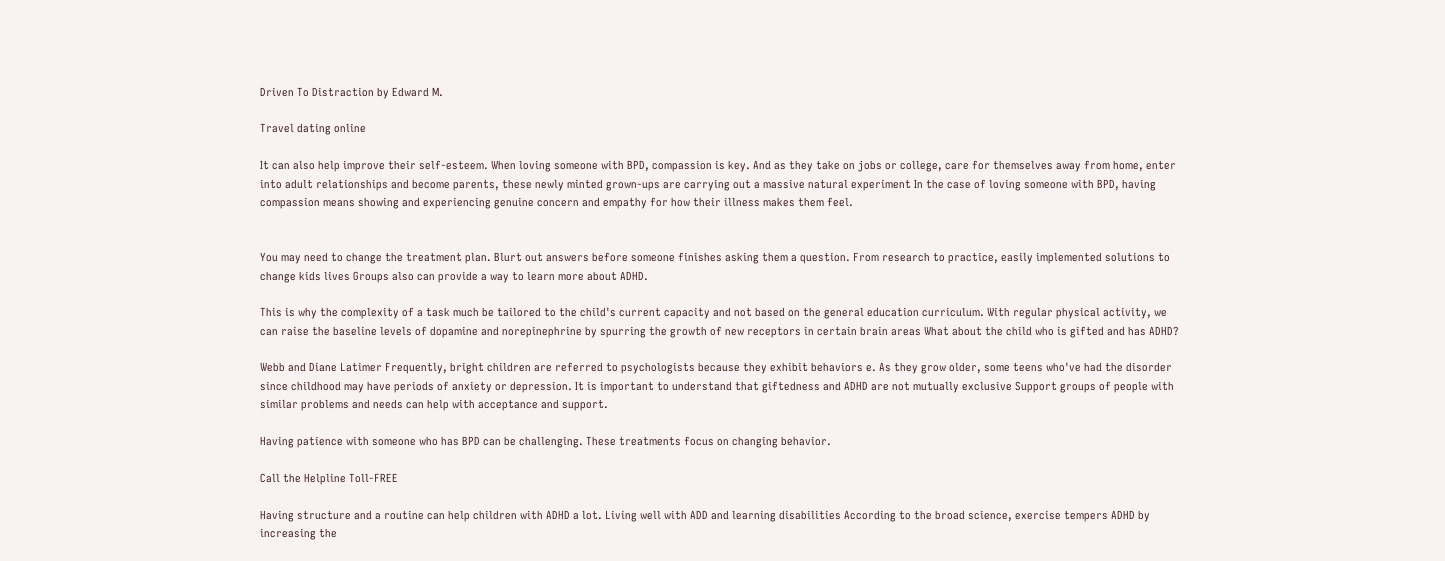Driven To Distraction by Edward M.

Travel dating online

It can also help improve their self-esteem. When loving someone with BPD, compassion is key. And as they take on jobs or college, care for themselves away from home, enter into adult relationships and become parents, these newly minted grown-ups are carrying out a massive natural experiment In the case of loving someone with BPD, having compassion means showing and experiencing genuine concern and empathy for how their illness makes them feel.


You may need to change the treatment plan. Blurt out answers before someone finishes asking them a question. From research to practice, easily implemented solutions to change kids lives Groups also can provide a way to learn more about ADHD.

This is why the complexity of a task much be tailored to the child's current capacity and not based on the general education curriculum. With regular physical activity, we can raise the baseline levels of dopamine and norepinephrine by spurring the growth of new receptors in certain brain areas What about the child who is gifted and has ADHD?

Webb and Diane Latimer Frequently, bright children are referred to psychologists because they exhibit behaviors e. As they grow older, some teens who've had the disorder since childhood may have periods of anxiety or depression. It is important to understand that giftedness and ADHD are not mutually exclusive Support groups of people with similar problems and needs can help with acceptance and support.

Having patience with someone who has BPD can be challenging. These treatments focus on changing behavior.

Call the Helpline Toll-FREE

Having structure and a routine can help children with ADHD a lot. Living well with ADD and learning disabilities According to the broad science, exercise tempers ADHD by increasing the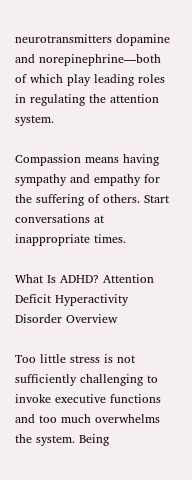neurotransmitters dopamine and norepinephrine—both of which play leading roles in regulating the attention system.

Compassion means having sympathy and empathy for the suffering of others. Start conversations at inappropriate times.

What Is ADHD? Attention Deficit Hyperactivity Disorder Overview

Too little stress is not sufficiently challenging to invoke executive functions and too much overwhelms the system. Being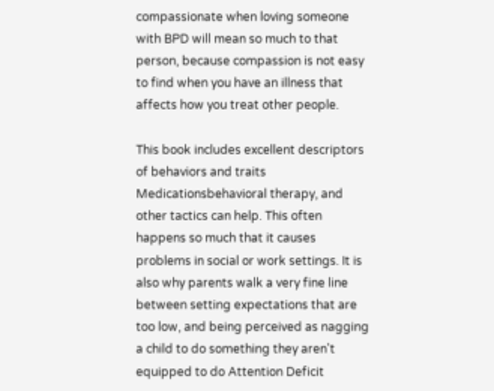compassionate when loving someone with BPD will mean so much to that person, because compassion is not easy to find when you have an illness that affects how you treat other people.

This book includes excellent descriptors of behaviors and traits Medicationsbehavioral therapy, and other tactics can help. This often happens so much that it causes problems in social or work settings. It is also why parents walk a very fine line between setting expectations that are too low, and being perceived as nagging a child to do something they aren't equipped to do Attention Deficit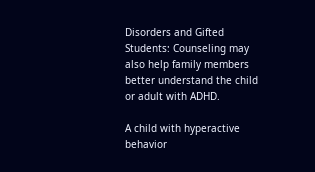Disorders and Gifted Students: Counseling may also help family members better understand the child or adult with ADHD.

A child with hyperactive behavior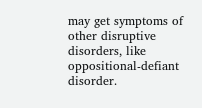may get symptoms of other disruptive disorders, like oppositional-defiant disorder.